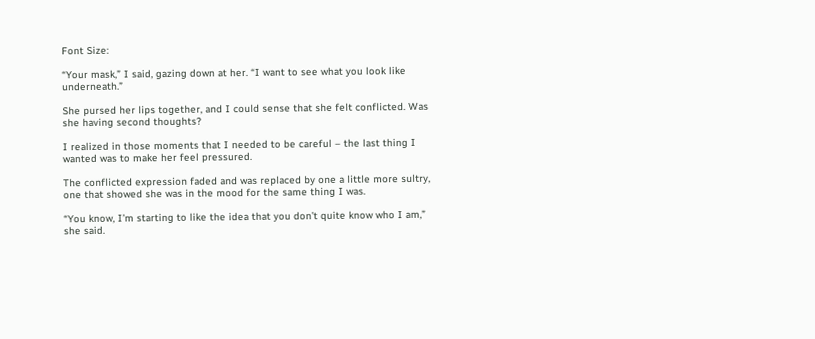Font Size:

“Your mask,” I said, gazing down at her. “I want to see what you look like underneath.”

She pursed her lips together, and I could sense that she felt conflicted. Was she having second thoughts?

I realized in those moments that I needed to be careful – the last thing I wanted was to make her feel pressured.

The conflicted expression faded and was replaced by one a little more sultry, one that showed she was in the mood for the same thing I was.

“You know, I’m starting to like the idea that you don’t quite know who I am,” she said.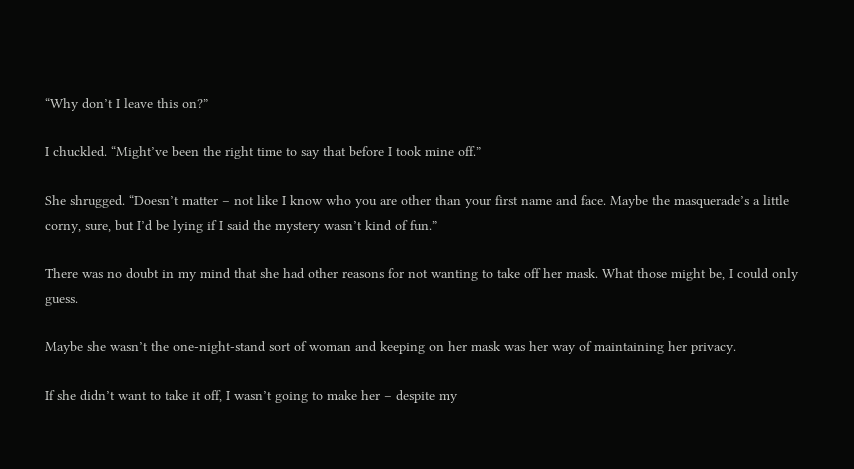“Why don’t I leave this on?”

I chuckled. “Might’ve been the right time to say that before I took mine off.”

She shrugged. “Doesn’t matter – not like I know who you are other than your first name and face. Maybe the masquerade’s a little corny, sure, but I’d be lying if I said the mystery wasn’t kind of fun.”

There was no doubt in my mind that she had other reasons for not wanting to take off her mask. What those might be, I could only guess.

Maybe she wasn’t the one-night-stand sort of woman and keeping on her mask was her way of maintaining her privacy.

If she didn’t want to take it off, I wasn’t going to make her – despite my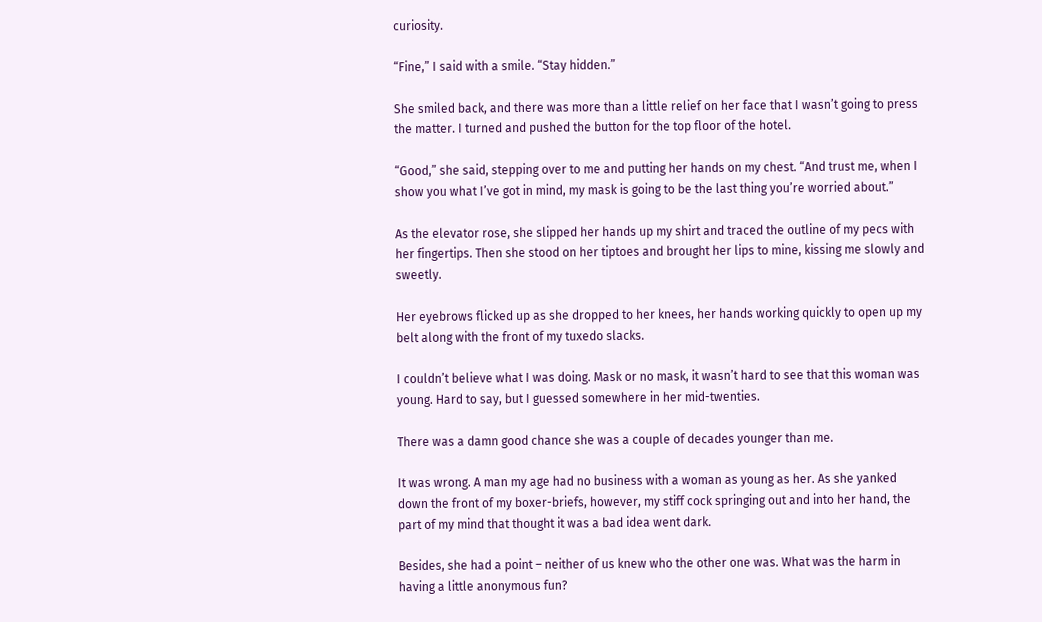curiosity.

“Fine,” I said with a smile. “Stay hidden.”

She smiled back, and there was more than a little relief on her face that I wasn’t going to press the matter. I turned and pushed the button for the top floor of the hotel.

“Good,” she said, stepping over to me and putting her hands on my chest. “And trust me, when I show you what I’ve got in mind, my mask is going to be the last thing you’re worried about.”

As the elevator rose, she slipped her hands up my shirt and traced the outline of my pecs with her fingertips. Then she stood on her tiptoes and brought her lips to mine, kissing me slowly and sweetly.

Her eyebrows flicked up as she dropped to her knees, her hands working quickly to open up my belt along with the front of my tuxedo slacks.

I couldn’t believe what I was doing. Mask or no mask, it wasn’t hard to see that this woman was young. Hard to say, but I guessed somewhere in her mid-twenties.

There was a damn good chance she was a couple of decades younger than me.

It was wrong. A man my age had no business with a woman as young as her. As she yanked down the front of my boxer-briefs, however, my stiff cock springing out and into her hand, the part of my mind that thought it was a bad idea went dark.

Besides, she had a point – neither of us knew who the other one was. What was the harm in having a little anonymous fun?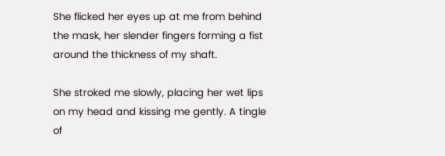She flicked her eyes up at me from behind the mask, her slender fingers forming a fist around the thickness of my shaft.

She stroked me slowly, placing her wet lips on my head and kissing me gently. A tingle of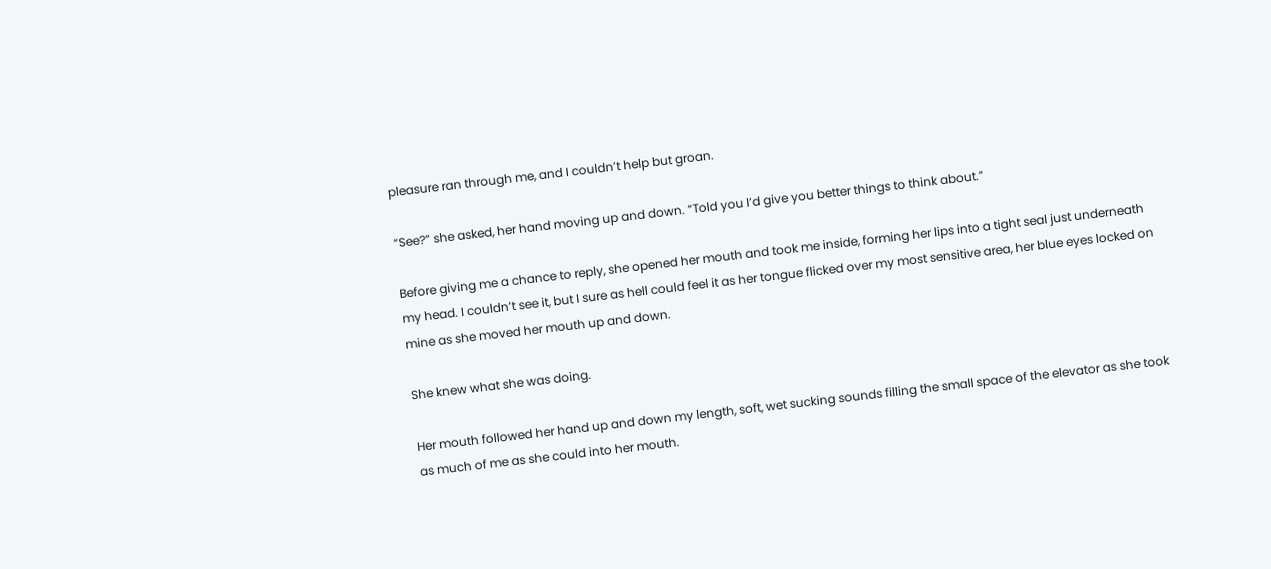pleasure ran through me, and I couldn’t help but groan.

“See?” she asked, her hand moving up and down. “Told you I’d give you better things to think about.”

Before giving me a chance to reply, she opened her mouth and took me inside, forming her lips into a tight seal just underneath my head. I couldn’t see it, but I sure as hell could feel it as her tongue flicked over my most sensitive area, her blue eyes locked on mine as she moved her mouth up and down.

She knew what she was doing.

Her mouth followed her hand up and down my length, soft, wet sucking sounds filling the small space of the elevator as she took as much of me as she could into her mouth.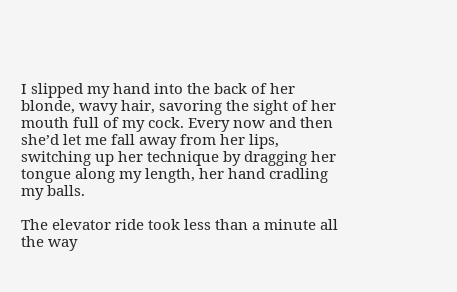I slipped my hand into the back of her blonde, wavy hair, savoring the sight of her mouth full of my cock. Every now and then she’d let me fall away from her lips, switching up her technique by dragging her tongue along my length, her hand cradling my balls.

The elevator ride took less than a minute all the way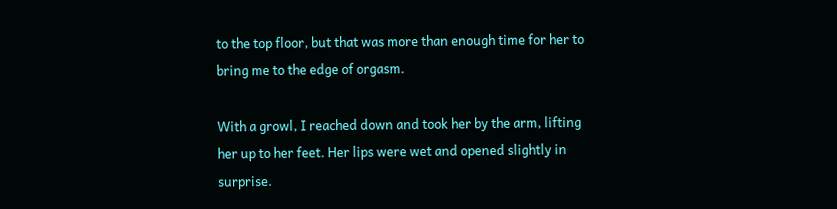to the top floor, but that was more than enough time for her to bring me to the edge of orgasm.

With a growl, I reached down and took her by the arm, lifting her up to her feet. Her lips were wet and opened slightly in surprise.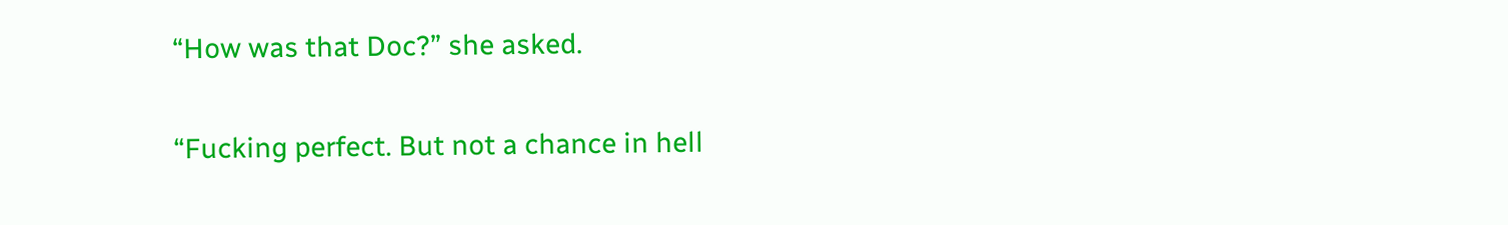“How was that Doc?” she asked.

“Fucking perfect. But not a chance in hell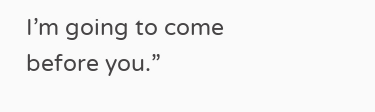I’m going to come before you.”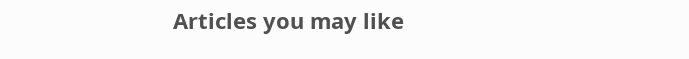Articles you may like